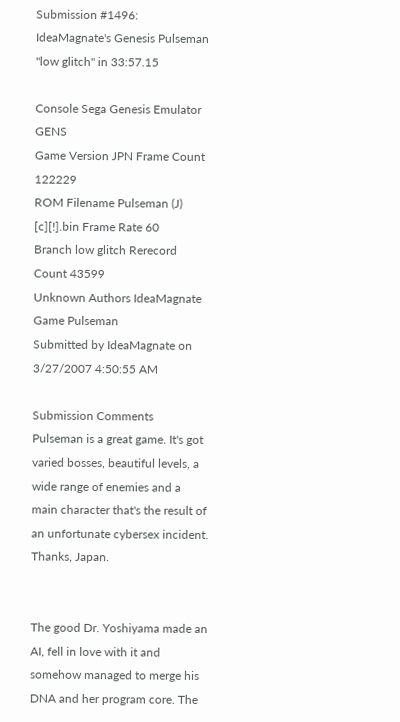Submission #1496: IdeaMagnate's Genesis Pulseman "low glitch" in 33:57.15

Console Sega Genesis Emulator GENS
Game Version JPN Frame Count 122229
ROM Filename Pulseman (J) [c][!].bin Frame Rate 60
Branch low glitch Rerecord Count 43599
Unknown Authors IdeaMagnate
Game Pulseman
Submitted by IdeaMagnate on 3/27/2007 4:50:55 AM

Submission Comments
Pulseman is a great game. It's got varied bosses, beautiful levels, a wide range of enemies and a main character that's the result of an unfortunate cybersex incident. Thanks, Japan.


The good Dr. Yoshiyama made an AI, fell in love with it and somehow managed to merge his DNA and her program core. The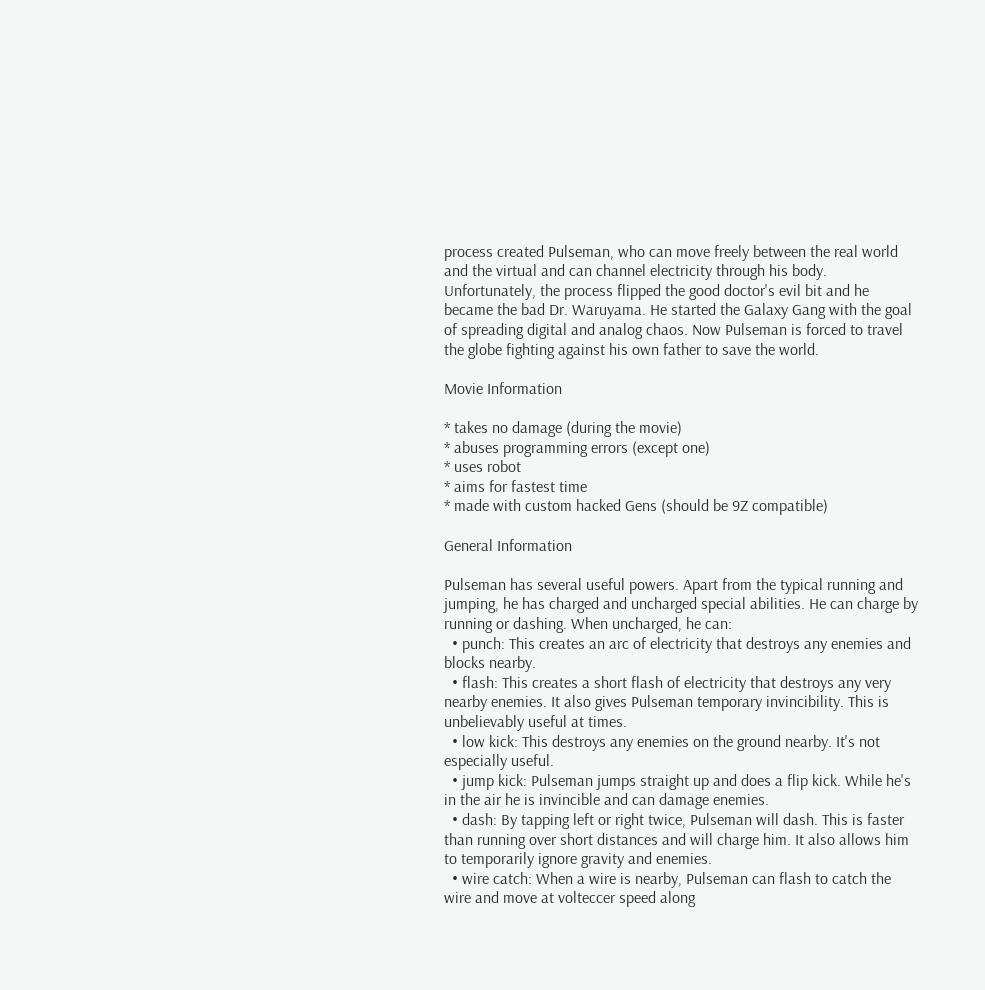process created Pulseman, who can move freely between the real world and the virtual and can channel electricity through his body. Unfortunately, the process flipped the good doctor's evil bit and he became the bad Dr. Waruyama. He started the Galaxy Gang with the goal of spreading digital and analog chaos. Now Pulseman is forced to travel the globe fighting against his own father to save the world.

Movie Information

* takes no damage (during the movie)
* abuses programming errors (except one)
* uses robot
* aims for fastest time
* made with custom hacked Gens (should be 9Z compatible)

General Information

Pulseman has several useful powers. Apart from the typical running and jumping, he has charged and uncharged special abilities. He can charge by running or dashing. When uncharged, he can:
  • punch: This creates an arc of electricity that destroys any enemies and blocks nearby.
  • flash: This creates a short flash of electricity that destroys any very nearby enemies. It also gives Pulseman temporary invincibility. This is unbelievably useful at times.
  • low kick: This destroys any enemies on the ground nearby. It's not especially useful.
  • jump kick: Pulseman jumps straight up and does a flip kick. While he's in the air he is invincible and can damage enemies.
  • dash: By tapping left or right twice, Pulseman will dash. This is faster than running over short distances and will charge him. It also allows him to temporarily ignore gravity and enemies.
  • wire catch: When a wire is nearby, Pulseman can flash to catch the wire and move at volteccer speed along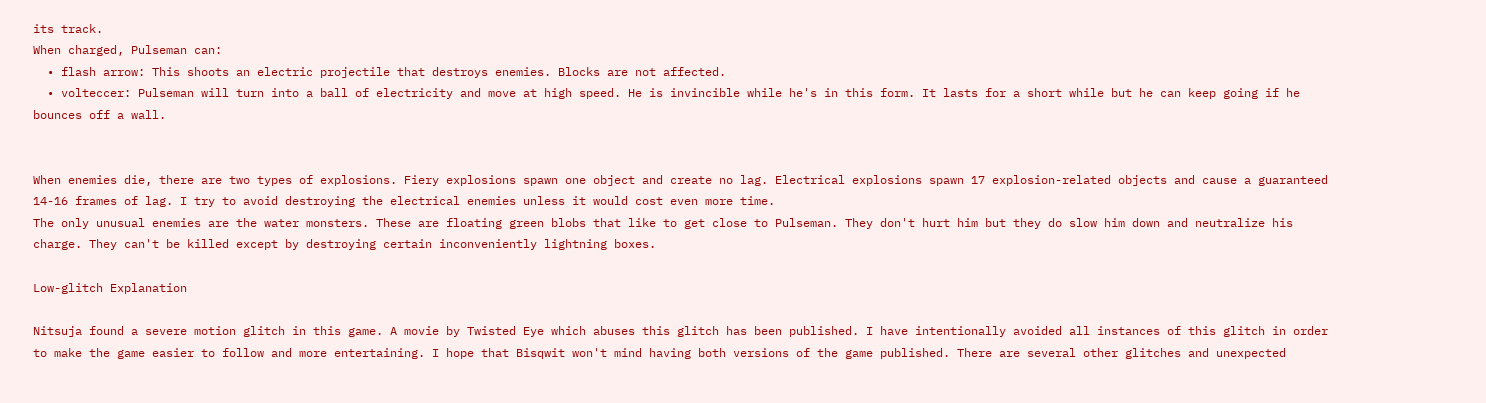its track.
When charged, Pulseman can:
  • flash arrow: This shoots an electric projectile that destroys enemies. Blocks are not affected.
  • volteccer: Pulseman will turn into a ball of electricity and move at high speed. He is invincible while he's in this form. It lasts for a short while but he can keep going if he bounces off a wall.


When enemies die, there are two types of explosions. Fiery explosions spawn one object and create no lag. Electrical explosions spawn 17 explosion-related objects and cause a guaranteed 14-16 frames of lag. I try to avoid destroying the electrical enemies unless it would cost even more time.
The only unusual enemies are the water monsters. These are floating green blobs that like to get close to Pulseman. They don't hurt him but they do slow him down and neutralize his charge. They can't be killed except by destroying certain inconveniently lightning boxes.

Low-glitch Explanation

Nitsuja found a severe motion glitch in this game. A movie by Twisted Eye which abuses this glitch has been published. I have intentionally avoided all instances of this glitch in order to make the game easier to follow and more entertaining. I hope that Bisqwit won't mind having both versions of the game published. There are several other glitches and unexpected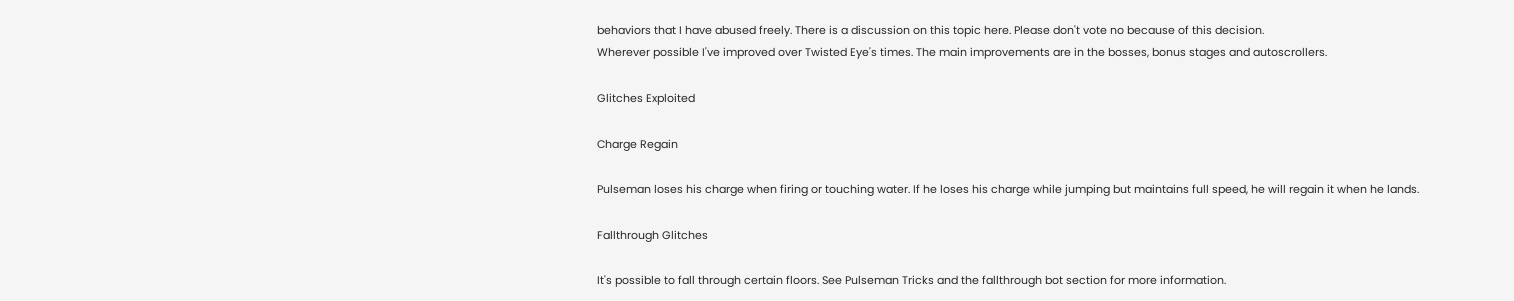behaviors that I have abused freely. There is a discussion on this topic here. Please don't vote no because of this decision.
Wherever possible I've improved over Twisted Eye's times. The main improvements are in the bosses, bonus stages and autoscrollers.

Glitches Exploited

Charge Regain

Pulseman loses his charge when firing or touching water. If he loses his charge while jumping but maintains full speed, he will regain it when he lands.

Fallthrough Glitches

It's possible to fall through certain floors. See Pulseman Tricks and the fallthrough bot section for more information.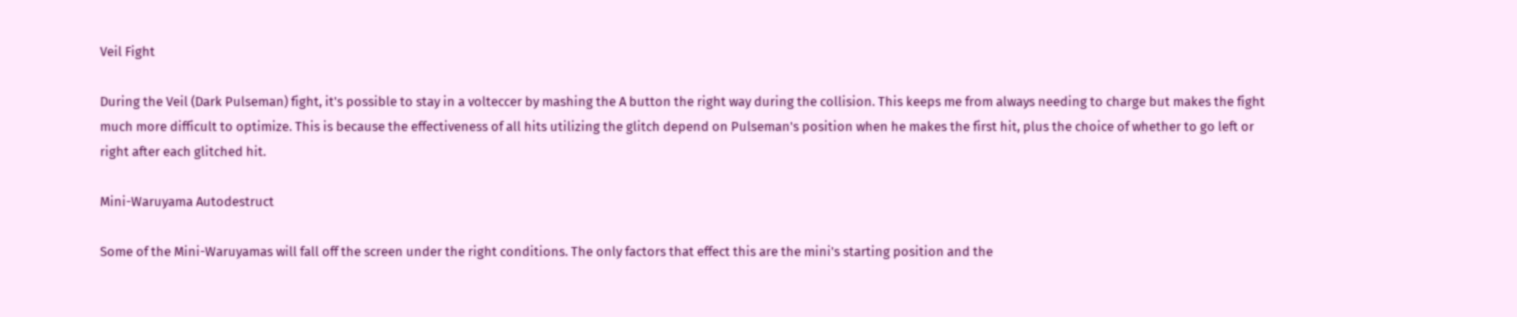Veil Fight

During the Veil (Dark Pulseman) fight, it's possible to stay in a volteccer by mashing the A button the right way during the collision. This keeps me from always needing to charge but makes the fight much more difficult to optimize. This is because the effectiveness of all hits utilizing the glitch depend on Pulseman's position when he makes the first hit, plus the choice of whether to go left or right after each glitched hit.

Mini-Waruyama Autodestruct

Some of the Mini-Waruyamas will fall off the screen under the right conditions. The only factors that effect this are the mini's starting position and the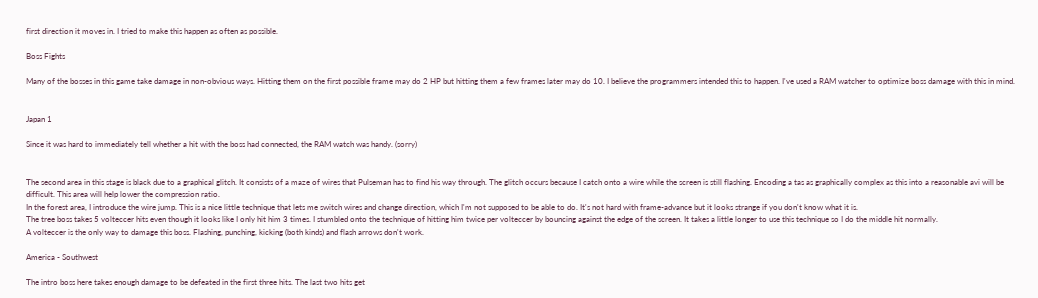first direction it moves in. I tried to make this happen as often as possible.

Boss Fights

Many of the bosses in this game take damage in non-obvious ways. Hitting them on the first possible frame may do 2 HP but hitting them a few frames later may do 10. I believe the programmers intended this to happen. I've used a RAM watcher to optimize boss damage with this in mind.


Japan 1

Since it was hard to immediately tell whether a hit with the boss had connected, the RAM watch was handy. (sorry)


The second area in this stage is black due to a graphical glitch. It consists of a maze of wires that Pulseman has to find his way through. The glitch occurs because I catch onto a wire while the screen is still flashing. Encoding a tas as graphically complex as this into a reasonable avi will be difficult. This area will help lower the compression ratio.
In the forest area, I introduce the wire jump. This is a nice little technique that lets me switch wires and change direction, which I'm not supposed to be able to do. It's not hard with frame-advance but it looks strange if you don't know what it is.
The tree boss takes 5 volteccer hits even though it looks like I only hit him 3 times. I stumbled onto the technique of hitting him twice per volteccer by bouncing against the edge of the screen. It takes a little longer to use this technique so I do the middle hit normally.
A volteccer is the only way to damage this boss. Flashing, punching, kicking (both kinds) and flash arrows don't work.

America - Southwest

The intro boss here takes enough damage to be defeated in the first three hits. The last two hits get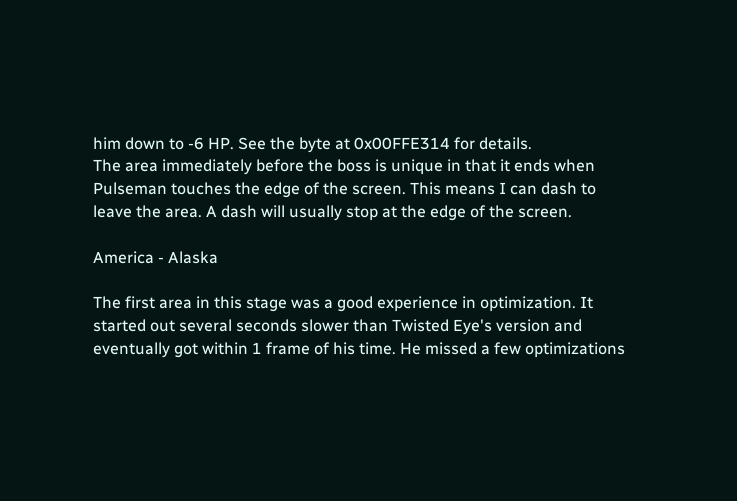him down to -6 HP. See the byte at 0x00FFE314 for details.
The area immediately before the boss is unique in that it ends when Pulseman touches the edge of the screen. This means I can dash to leave the area. A dash will usually stop at the edge of the screen.

America - Alaska

The first area in this stage was a good experience in optimization. It started out several seconds slower than Twisted Eye's version and eventually got within 1 frame of his time. He missed a few optimizations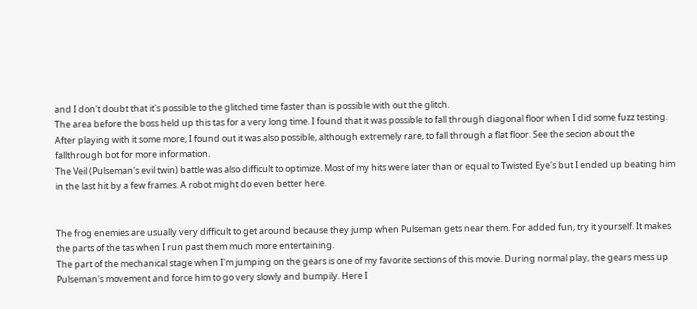and I don't doubt that it's possible to the glitched time faster than is possible with out the glitch.
The area before the boss held up this tas for a very long time. I found that it was possible to fall through diagonal floor when I did some fuzz testing. After playing with it some more, I found out it was also possible, although extremely rare, to fall through a flat floor. See the secion about the fallthrough bot for more information.
The Veil (Pulseman's evil twin) battle was also difficult to optimize. Most of my hits were later than or equal to Twisted Eye's but I ended up beating him in the last hit by a few frames. A robot might do even better here.


The frog enemies are usually very difficult to get around because they jump when Pulseman gets near them. For added fun, try it yourself. It makes the parts of the tas when I run past them much more entertaining.
The part of the mechanical stage when I'm jumping on the gears is one of my favorite sections of this movie. During normal play, the gears mess up Pulseman's movement and force him to go very slowly and bumpily. Here I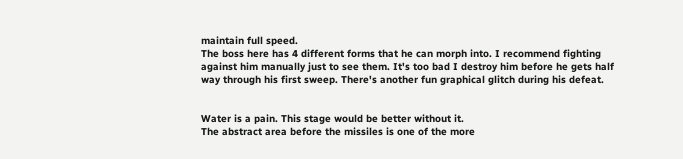maintain full speed.
The boss here has 4 different forms that he can morph into. I recommend fighting against him manually just to see them. It's too bad I destroy him before he gets half way through his first sweep. There's another fun graphical glitch during his defeat.


Water is a pain. This stage would be better without it.
The abstract area before the missiles is one of the more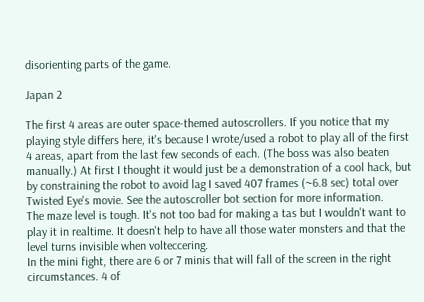disorienting parts of the game.

Japan 2

The first 4 areas are outer space-themed autoscrollers. If you notice that my playing style differs here, it's because I wrote/used a robot to play all of the first 4 areas, apart from the last few seconds of each. (The boss was also beaten manually.) At first I thought it would just be a demonstration of a cool hack, but by constraining the robot to avoid lag I saved 407 frames (~6.8 sec) total over Twisted Eye's movie. See the autoscroller bot section for more information.
The maze level is tough. It's not too bad for making a tas but I wouldn't want to play it in realtime. It doesn't help to have all those water monsters and that the level turns invisible when volteccering.
In the mini fight, there are 6 or 7 minis that will fall of the screen in the right circumstances. 4 of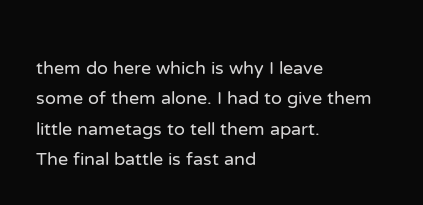them do here which is why I leave some of them alone. I had to give them little nametags to tell them apart.
The final battle is fast and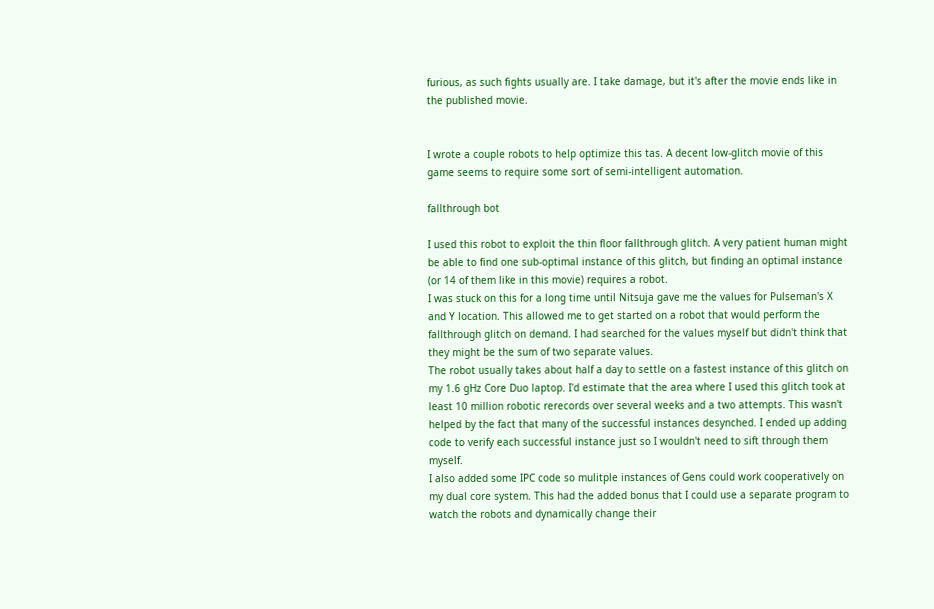furious, as such fights usually are. I take damage, but it's after the movie ends like in the published movie.


I wrote a couple robots to help optimize this tas. A decent low-glitch movie of this game seems to require some sort of semi-intelligent automation.

fallthrough bot

I used this robot to exploit the thin floor fallthrough glitch. A very patient human might be able to find one sub-optimal instance of this glitch, but finding an optimal instance (or 14 of them like in this movie) requires a robot.
I was stuck on this for a long time until Nitsuja gave me the values for Pulseman's X and Y location. This allowed me to get started on a robot that would perform the fallthrough glitch on demand. I had searched for the values myself but didn't think that they might be the sum of two separate values.
The robot usually takes about half a day to settle on a fastest instance of this glitch on my 1.6 gHz Core Duo laptop. I'd estimate that the area where I used this glitch took at least 10 million robotic rerecords over several weeks and a two attempts. This wasn't helped by the fact that many of the successful instances desynched. I ended up adding code to verify each successful instance just so I wouldn't need to sift through them myself.
I also added some IPC code so mulitple instances of Gens could work cooperatively on my dual core system. This had the added bonus that I could use a separate program to watch the robots and dynamically change their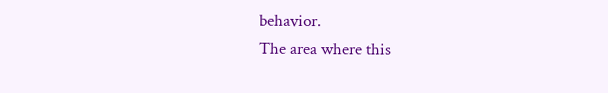behavior.
The area where this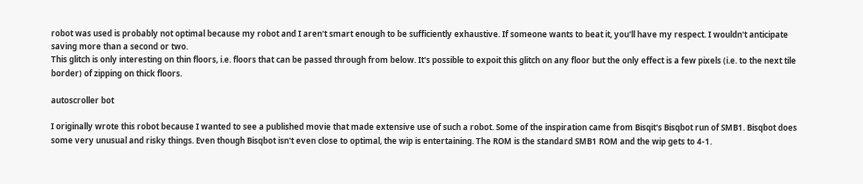robot was used is probably not optimal because my robot and I aren't smart enough to be sufficiently exhaustive. If someone wants to beat it, you'll have my respect. I wouldn't anticipate saving more than a second or two.
This glitch is only interesting on thin floors, i.e. floors that can be passed through from below. It's possible to expoit this glitch on any floor but the only effect is a few pixels (i.e. to the next tile border) of zipping on thick floors.

autoscroller bot

I originally wrote this robot because I wanted to see a published movie that made extensive use of such a robot. Some of the inspiration came from Bisqit's Bisqbot run of SMB1. Bisqbot does some very unusual and risky things. Even though Bisqbot isn't even close to optimal, the wip is entertaining. The ROM is the standard SMB1 ROM and the wip gets to 4-1.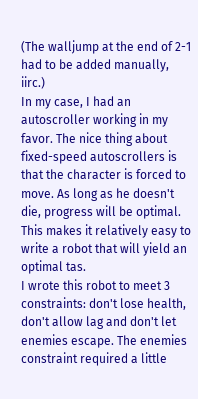(The walljump at the end of 2-1 had to be added manually, iirc.)
In my case, I had an autoscroller working in my favor. The nice thing about fixed-speed autoscrollers is that the character is forced to move. As long as he doesn't die, progress will be optimal. This makes it relatively easy to write a robot that will yield an optimal tas.
I wrote this robot to meet 3 constraints: don't lose health, don't allow lag and don't let enemies escape. The enemies constraint required a little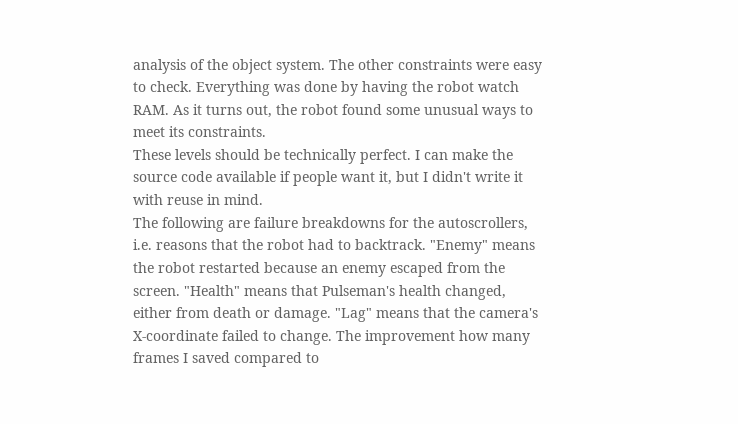analysis of the object system. The other constraints were easy to check. Everything was done by having the robot watch RAM. As it turns out, the robot found some unusual ways to meet its constraints.
These levels should be technically perfect. I can make the source code available if people want it, but I didn't write it with reuse in mind.
The following are failure breakdowns for the autoscrollers, i.e. reasons that the robot had to backtrack. "Enemy" means the robot restarted because an enemy escaped from the screen. "Health" means that Pulseman's health changed, either from death or damage. "Lag" means that the camera's X-coordinate failed to change. The improvement how many frames I saved compared to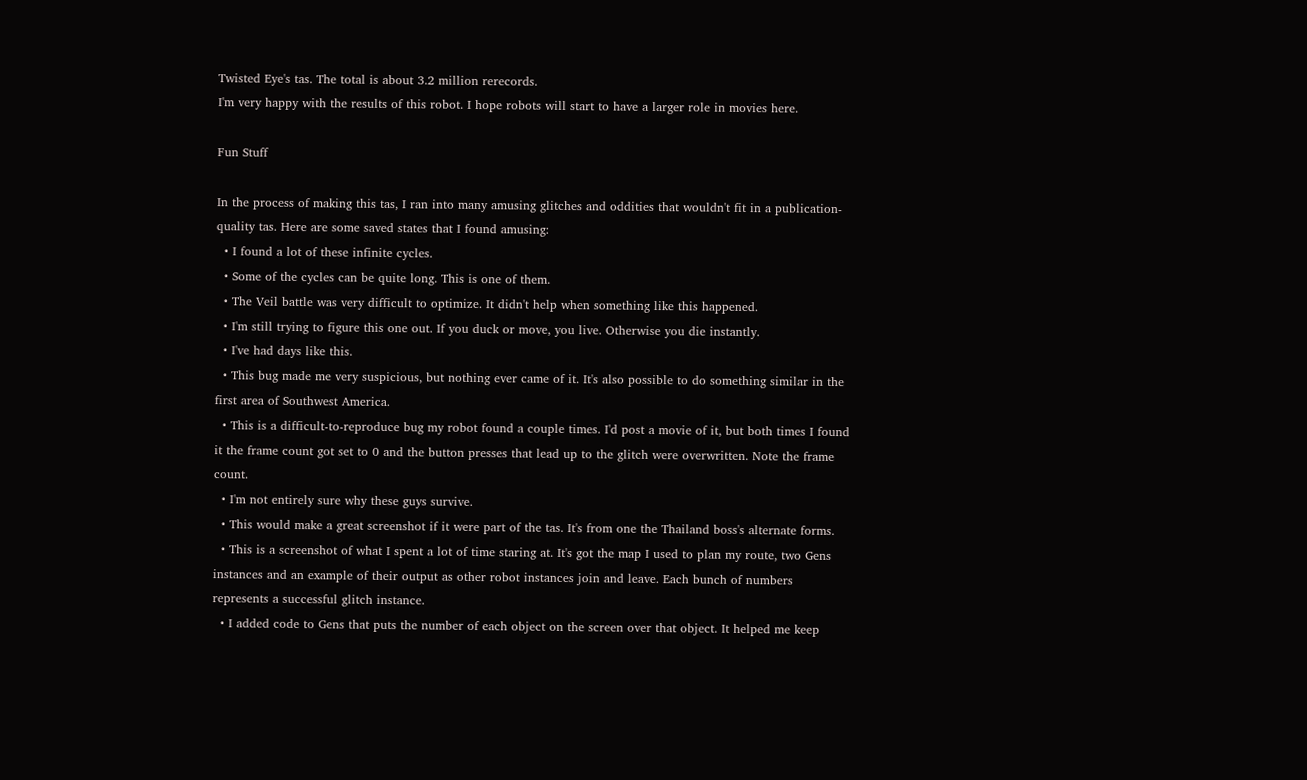Twisted Eye's tas. The total is about 3.2 million rerecords.
I'm very happy with the results of this robot. I hope robots will start to have a larger role in movies here.

Fun Stuff

In the process of making this tas, I ran into many amusing glitches and oddities that wouldn't fit in a publication-quality tas. Here are some saved states that I found amusing:
  • I found a lot of these infinite cycles.
  • Some of the cycles can be quite long. This is one of them.
  • The Veil battle was very difficult to optimize. It didn't help when something like this happened.
  • I'm still trying to figure this one out. If you duck or move, you live. Otherwise you die instantly.
  • I've had days like this.
  • This bug made me very suspicious, but nothing ever came of it. It's also possible to do something similar in the first area of Southwest America.
  • This is a difficult-to-reproduce bug my robot found a couple times. I'd post a movie of it, but both times I found it the frame count got set to 0 and the button presses that lead up to the glitch were overwritten. Note the frame count.
  • I'm not entirely sure why these guys survive.
  • This would make a great screenshot if it were part of the tas. It's from one the Thailand boss's alternate forms.
  • This is a screenshot of what I spent a lot of time staring at. It's got the map I used to plan my route, two Gens instances and an example of their output as other robot instances join and leave. Each bunch of numbers represents a successful glitch instance.
  • I added code to Gens that puts the number of each object on the screen over that object. It helped me keep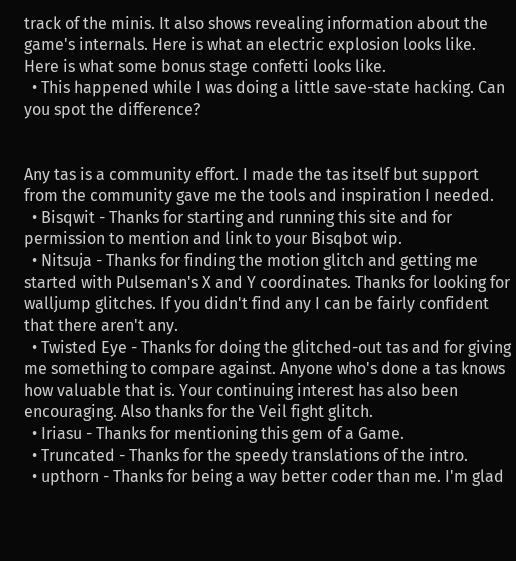track of the minis. It also shows revealing information about the game's internals. Here is what an electric explosion looks like. Here is what some bonus stage confetti looks like.
  • This happened while I was doing a little save-state hacking. Can you spot the difference?


Any tas is a community effort. I made the tas itself but support from the community gave me the tools and inspiration I needed.
  • Bisqwit - Thanks for starting and running this site and for permission to mention and link to your Bisqbot wip.
  • Nitsuja - Thanks for finding the motion glitch and getting me started with Pulseman's X and Y coordinates. Thanks for looking for walljump glitches. If you didn't find any I can be fairly confident that there aren't any.
  • Twisted Eye - Thanks for doing the glitched-out tas and for giving me something to compare against. Anyone who's done a tas knows how valuable that is. Your continuing interest has also been encouraging. Also thanks for the Veil fight glitch.
  • Iriasu - Thanks for mentioning this gem of a Game.
  • Truncated - Thanks for the speedy translations of the intro.
  • upthorn - Thanks for being a way better coder than me. I'm glad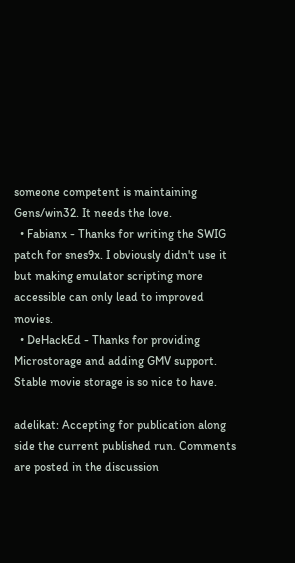someone competent is maintaining Gens/win32. It needs the love.
  • Fabianx - Thanks for writing the SWIG patch for snes9x. I obviously didn't use it but making emulator scripting more accessible can only lead to improved movies.
  • DeHackEd - Thanks for providing Microstorage and adding GMV support. Stable movie storage is so nice to have.

adelikat: Accepting for publication along side the current published run. Comments are posted in the discussion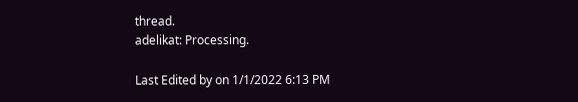thread.
adelikat: Processing.

Last Edited by on 1/1/2022 6:13 PM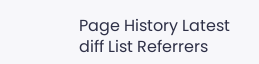Page History Latest diff List Referrers